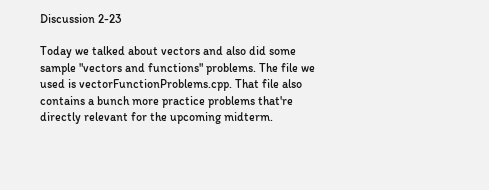Discussion 2-23

Today we talked about vectors and also did some sample "vectors and functions" problems. The file we used is vectorFunctionProblems.cpp. That file also contains a bunch more practice problems that're directly relevant for the upcoming midterm.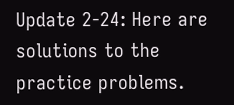Update 2-24: Here are solutions to the practice problems.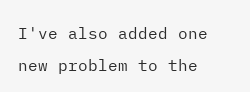I've also added one new problem to the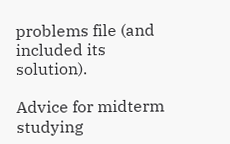problems file (and included its solution).

Advice for midterm studying